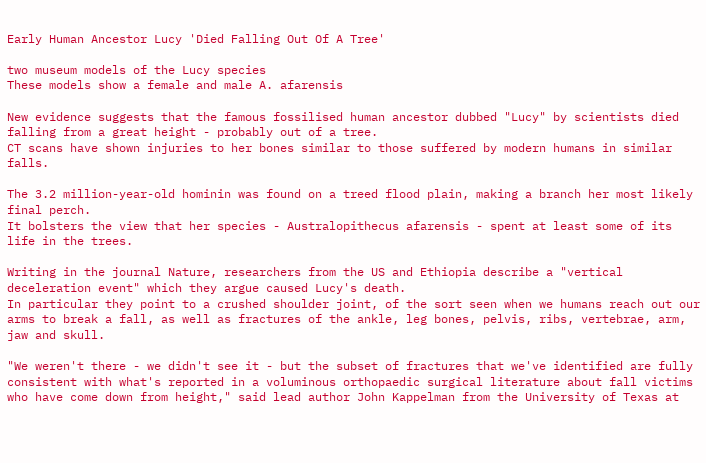Early Human Ancestor Lucy 'Died Falling Out Of A Tree'

two museum models of the Lucy species
These models show a female and male A. afarensis

New evidence suggests that the famous fossilised human ancestor dubbed "Lucy" by scientists died falling from a great height - probably out of a tree.
CT scans have shown injuries to her bones similar to those suffered by modern humans in similar falls.

The 3.2 million-year-old hominin was found on a treed flood plain, making a branch her most likely final perch.
It bolsters the view that her species - Australopithecus afarensis - spent at least some of its life in the trees.

Writing in the journal Nature, researchers from the US and Ethiopia describe a "vertical deceleration event" which they argue caused Lucy's death.
In particular they point to a crushed shoulder joint, of the sort seen when we humans reach out our arms to break a fall, as well as fractures of the ankle, leg bones, pelvis, ribs, vertebrae, arm, jaw and skull.

"We weren't there - we didn't see it - but the subset of fractures that we've identified are fully consistent with what's reported in a voluminous orthopaedic surgical literature about fall victims who have come down from height," said lead author John Kappelman from the University of Texas at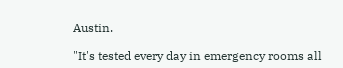Austin.

"It's tested every day in emergency rooms all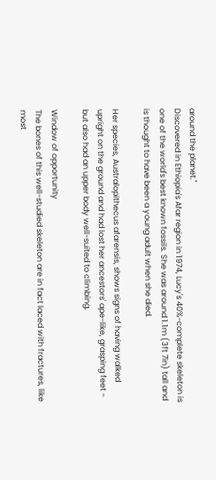around the planet."
Discovered in Ethiopia's Afar region in 1974, Lucy's 40%-complete skeleton is one of the world's best known fossils. She was around 1.1m (3ft 7in) tall and is thought to have been a young adult when she died.

Her species, Australopithecus afarensis, shows signs of having walked upright on the ground and had lost her ancestors' ape-like, grasping feet - but also had an upper body well-suited to climbing.

Window of opportunity
The bones of this well-studied skeleton are in fact laced with fractures, like most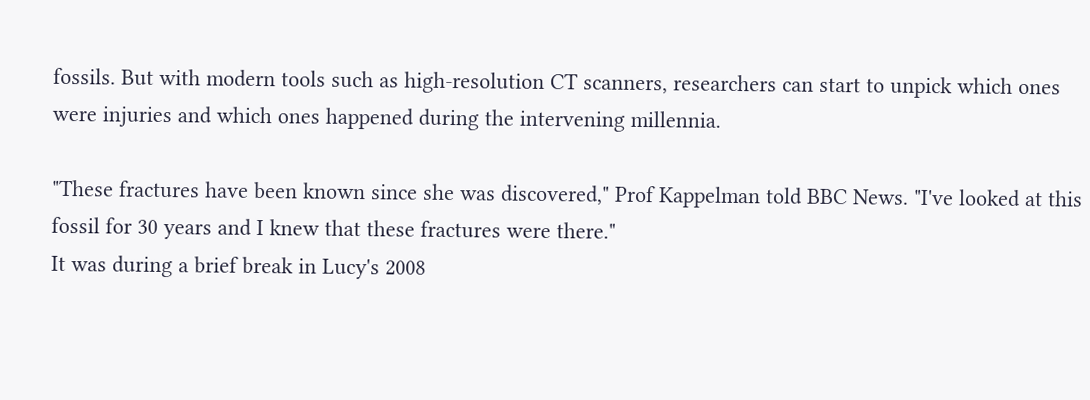fossils. But with modern tools such as high-resolution CT scanners, researchers can start to unpick which ones were injuries and which ones happened during the intervening millennia.

"These fractures have been known since she was discovered," Prof Kappelman told BBC News. "I've looked at this fossil for 30 years and I knew that these fractures were there."
It was during a brief break in Lucy's 2008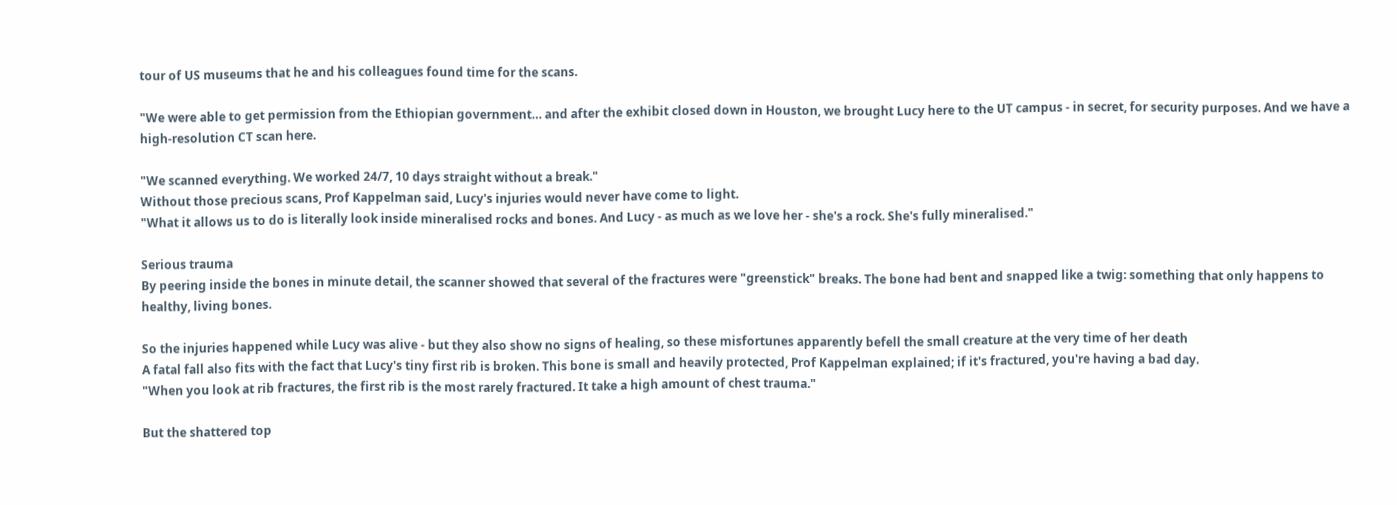tour of US museums that he and his colleagues found time for the scans.

"We were able to get permission from the Ethiopian government… and after the exhibit closed down in Houston, we brought Lucy here to the UT campus - in secret, for security purposes. And we have a high-resolution CT scan here.

"We scanned everything. We worked 24/7, 10 days straight without a break."
Without those precious scans, Prof Kappelman said, Lucy's injuries would never have come to light.
"What it allows us to do is literally look inside mineralised rocks and bones. And Lucy - as much as we love her - she's a rock. She's fully mineralised."

Serious trauma
By peering inside the bones in minute detail, the scanner showed that several of the fractures were "greenstick" breaks. The bone had bent and snapped like a twig: something that only happens to healthy, living bones.

So the injuries happened while Lucy was alive - but they also show no signs of healing, so these misfortunes apparently befell the small creature at the very time of her death
A fatal fall also fits with the fact that Lucy's tiny first rib is broken. This bone is small and heavily protected, Prof Kappelman explained; if it's fractured, you're having a bad day.
"When you look at rib fractures, the first rib is the most rarely fractured. It take a high amount of chest trauma."

But the shattered top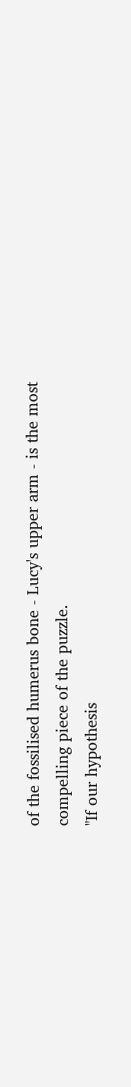of the fossilised humerus bone - Lucy's upper arm - is the most compelling piece of the puzzle.
"If our hypothesis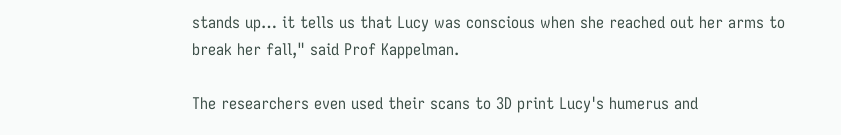stands up… it tells us that Lucy was conscious when she reached out her arms to break her fall," said Prof Kappelman.

The researchers even used their scans to 3D print Lucy's humerus and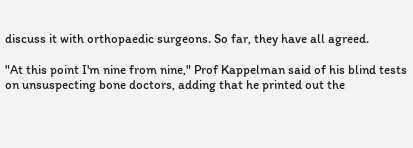discuss it with orthopaedic surgeons. So far, they have all agreed.

"At this point I'm nine from nine," Prof Kappelman said of his blind tests on unsuspecting bone doctors, adding that he printed out the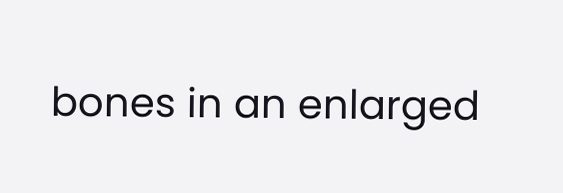bones in an enlarged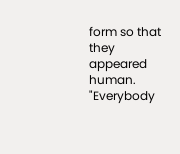form so that they appeared human.
"Everybody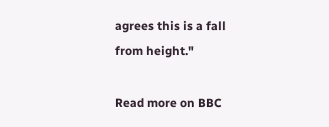agrees this is a fall from height."

Read more on BBC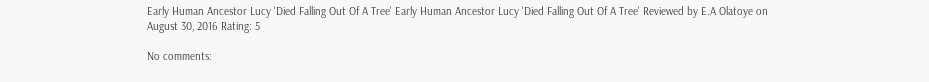Early Human Ancestor Lucy 'Died Falling Out Of A Tree' Early Human Ancestor Lucy 'Died Falling Out Of A Tree' Reviewed by E.A Olatoye on August 30, 2016 Rating: 5

No comments: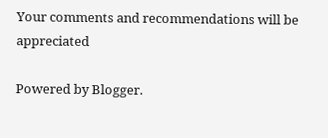Your comments and recommendations will be appreciated

Powered by Blogger.